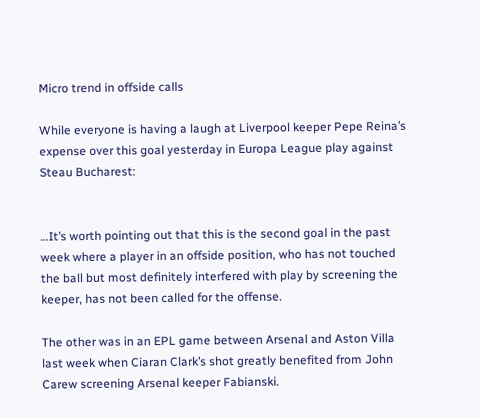Micro trend in offside calls

While everyone is having a laugh at Liverpool keeper Pepe Reina’s expense over this goal yesterday in Europa League play against Steau Bucharest:


…It’s worth pointing out that this is the second goal in the past week where a player in an offside position, who has not touched the ball but most definitely interfered with play by screening the keeper, has not been called for the offense.

The other was in an EPL game between Arsenal and Aston Villa last week when Ciaran Clark’s shot greatly benefited from John Carew screening Arsenal keeper Fabianski.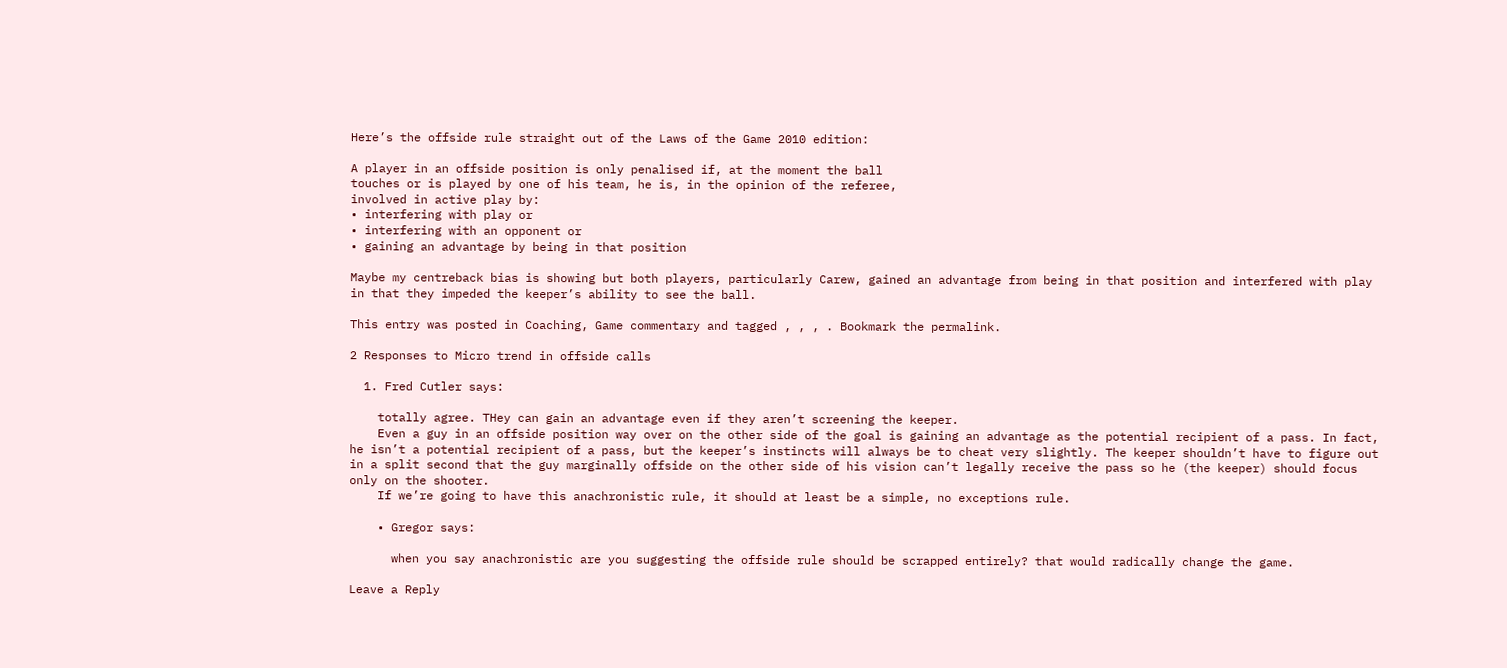Here’s the offside rule straight out of the Laws of the Game 2010 edition:

A player in an offside position is only penalised if, at the moment the ball
touches or is played by one of his team, he is, in the opinion of the referee,
involved in active play by:
• interfering with play or
• interfering with an opponent or
• gaining an advantage by being in that position

Maybe my centreback bias is showing but both players, particularly Carew, gained an advantage from being in that position and interfered with play in that they impeded the keeper’s ability to see the ball.

This entry was posted in Coaching, Game commentary and tagged , , , . Bookmark the permalink.

2 Responses to Micro trend in offside calls

  1. Fred Cutler says:

    totally agree. THey can gain an advantage even if they aren’t screening the keeper.
    Even a guy in an offside position way over on the other side of the goal is gaining an advantage as the potential recipient of a pass. In fact, he isn’t a potential recipient of a pass, but the keeper’s instincts will always be to cheat very slightly. The keeper shouldn’t have to figure out in a split second that the guy marginally offside on the other side of his vision can’t legally receive the pass so he (the keeper) should focus only on the shooter.
    If we’re going to have this anachronistic rule, it should at least be a simple, no exceptions rule.

    • Gregor says:

      when you say anachronistic are you suggesting the offside rule should be scrapped entirely? that would radically change the game.

Leave a Reply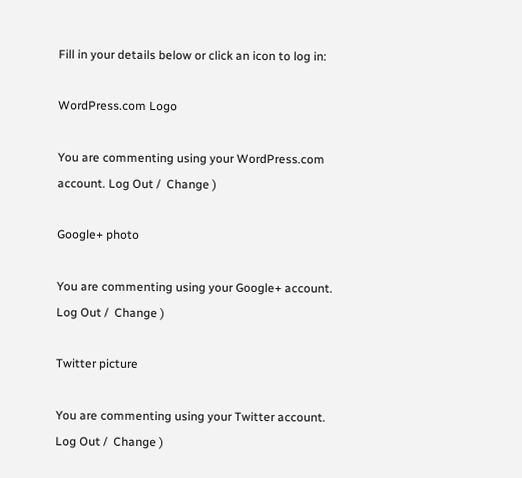Fill in your details below or click an icon to log in:

WordPress.com Logo

You are commenting using your WordPress.com account. Log Out /  Change )

Google+ photo

You are commenting using your Google+ account. Log Out /  Change )

Twitter picture

You are commenting using your Twitter account. Log Out /  Change )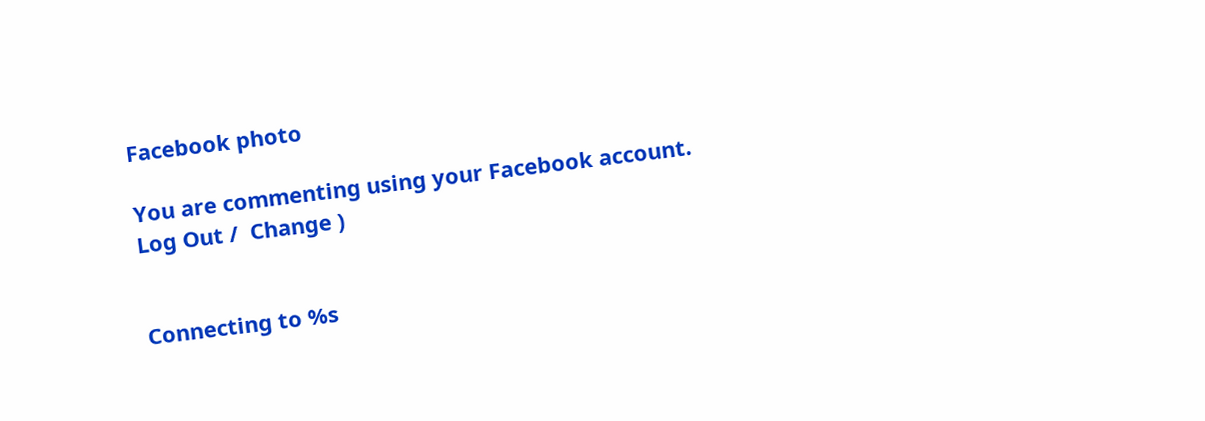Facebook photo

You are commenting using your Facebook account. Log Out /  Change )


Connecting to %s